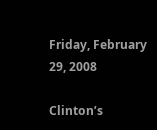Friday, February 29, 2008

Clinton’s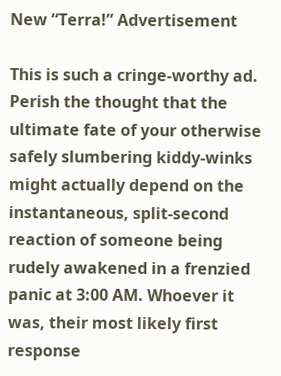New “Terra!” Advertisement

This is such a cringe-worthy ad. Perish the thought that the ultimate fate of your otherwise safely slumbering kiddy-winks might actually depend on the instantaneous, split-second reaction of someone being rudely awakened in a frenzied panic at 3:00 AM. Whoever it was, their most likely first response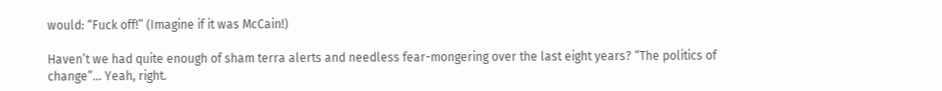would: “Fuck off!” (Imagine if it was McCain!)

Haven’t we had quite enough of sham terra alerts and needless fear-mongering over the last eight years? “The politics of change”… Yeah, right.